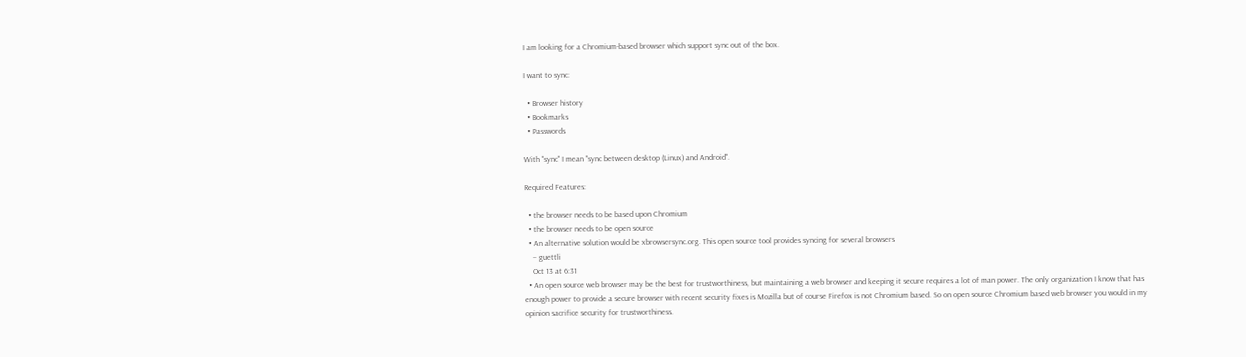I am looking for a Chromium-based browser which support sync out of the box.

I want to sync:

  • Browser history
  • Bookmarks
  • Passwords

With "sync" I mean "sync between desktop (Linux) and Android".

Required Features:

  • the browser needs to be based upon Chromium
  • the browser needs to be open source
  • An alternative solution would be xbrowsersync.org. This open source tool provides syncing for several browsers
    – guettli
    Oct 13 at 6:31
  • An open source web browser may be the best for trustworthiness, but maintaining a web browser and keeping it secure requires a lot of man power. The only organization I know that has enough power to provide a secure browser with recent security fixes is Mozilla but of course Firefox is not Chromium based. So on open source Chromium based web browser you would in my opinion sacrifice security for trustworthiness.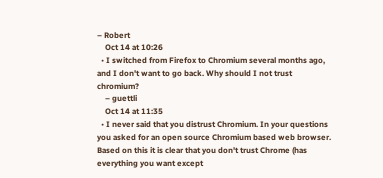– Robert
    Oct 14 at 10:26
  • I switched from Firefox to Chromium several months ago, and I don't want to go back. Why should I not trust chromium?
    – guettli
    Oct 14 at 11:35
  • I never said that you distrust Chromium. In your questions you asked for an open source Chromium based web browser. Based on this it is clear that you don't trust Chrome (has everything you want except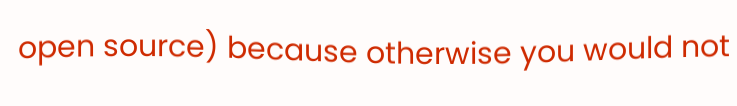open source) because otherwise you would not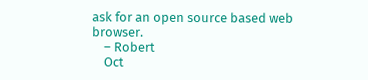ask for an open source based web browser.
    – Robert
    Oct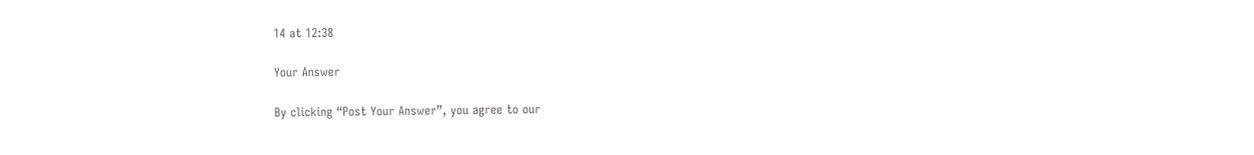14 at 12:38

Your Answer

By clicking “Post Your Answer”, you agree to our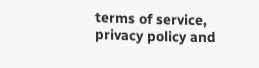terms of service, privacy policy and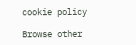cookie policy

Browse other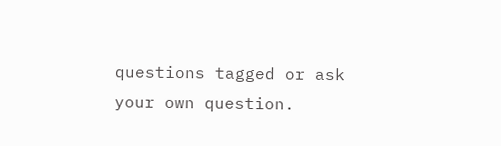questions tagged or ask your own question.